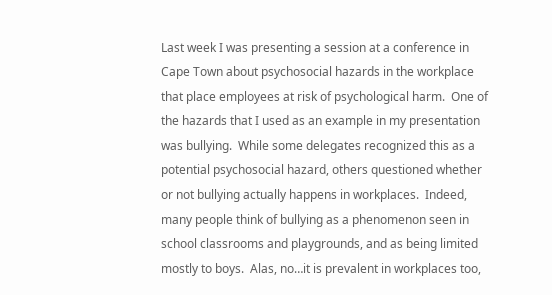Last week I was presenting a session at a conference in Cape Town about psychosocial hazards in the workplace that place employees at risk of psychological harm.  One of the hazards that I used as an example in my presentation was bullying.  While some delegates recognized this as a potential psychosocial hazard, others questioned whether or not bullying actually happens in workplaces.  Indeed, many people think of bullying as a phenomenon seen in school classrooms and playgrounds, and as being limited mostly to boys.  Alas, no…it is prevalent in workplaces too,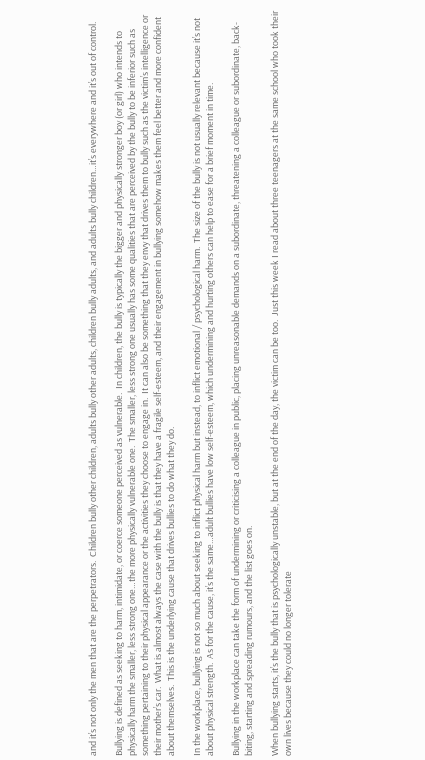and it’s not only the men that are the perpetrators.  Children bully other children, adults bully other adults, children bully adults, and adults bully children…it’s everywhere and it’s out of control.

Bullying is defined as seeking to harm, intimidate, or coerce someone perceived as vulnerable.  In children, the bully is typically the bigger and physically stronger boy (or girl) who intends to physically harm the smaller, less strong one…the more physically vulnerable one.  The smaller, less strong one usually has some qualities that are perceived by the bully to be inferior such as something pertaining to their physical appearance or the activities they choose to engage in.  It can also be something that they envy that drives them to bully such as the victim’s intelligence or their mother’s car.  What is almost always the case with the bully is that they have a fragile self-esteem, and their engagement in bullying somehow makes them feel better and more confident about themselves.  This is the underlying cause that drives bullies to do what they do.

In the workplace, bullying is not so much about seeking to inflict physical harm but instead, to inflict emotional / psychological harm.  The size of the bully is not usually relevant because it’s not about physical strength.  As for the cause, it’s the same…adult bullies have low self-esteem, which undermining and hurting others can help to ease for a brief moment in time.

Bullying in the workplace can take the form of undermining or criticising a colleague in public, placing unreasonable demands on a subordinate, threatening a colleague or subordinate, back-biting, starting and spreading rumours, and the list goes on.

When bullying starts, it’s the bully that is psychologically unstable, but at the end of the day, the victim can be too.  Just this week I read about three teenagers at the same school who took their own lives because they could no longer tolerate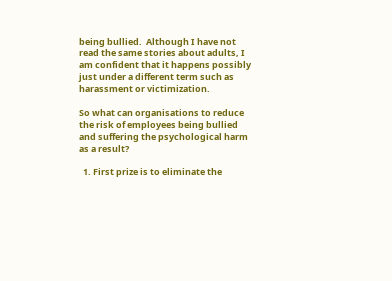being bullied.  Although I have not read the same stories about adults, I am confident that it happens possibly just under a different term such as harassment or victimization.

So what can organisations to reduce the risk of employees being bullied and suffering the psychological harm as a result?

  1. First prize is to eliminate the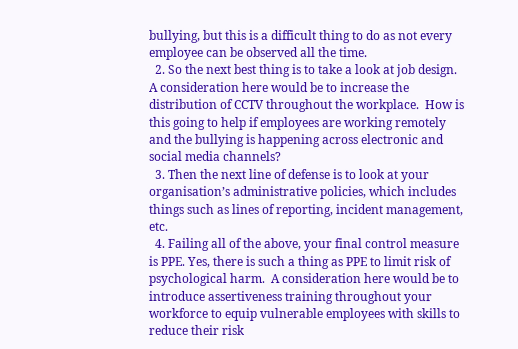bullying, but this is a difficult thing to do as not every employee can be observed all the time.
  2. So the next best thing is to take a look at job design. A consideration here would be to increase the distribution of CCTV throughout the workplace.  How is this going to help if employees are working remotely and the bullying is happening across electronic and social media channels?
  3. Then the next line of defense is to look at your organisation’s administrative policies, which includes things such as lines of reporting, incident management, etc.
  4. Failing all of the above, your final control measure is PPE. Yes, there is such a thing as PPE to limit risk of psychological harm.  A consideration here would be to introduce assertiveness training throughout your workforce to equip vulnerable employees with skills to reduce their risk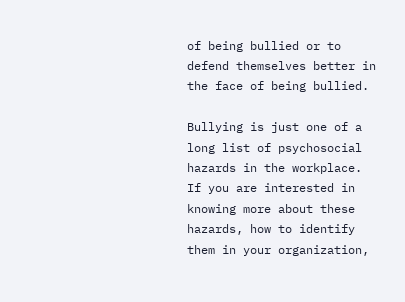of being bullied or to defend themselves better in the face of being bullied.

Bullying is just one of a long list of psychosocial hazards in the workplace.  If you are interested in knowing more about these hazards, how to identify them in your organization,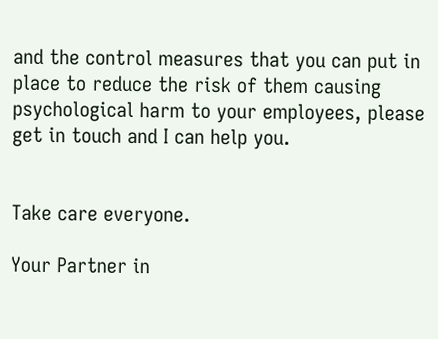and the control measures that you can put in place to reduce the risk of them causing psychological harm to your employees, please get in touch and I can help you.


Take care everyone.

Your Partner in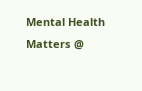Mental Health Matters @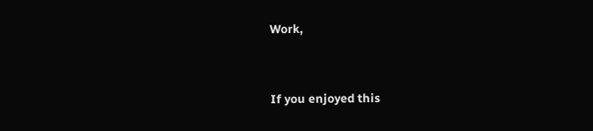Work,


If you enjoyed this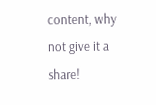content, why not give it a share!